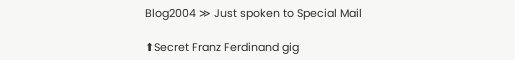Blog2004 ≫ Just spoken to Special Mail

⬆Secret Franz Ferdinand gig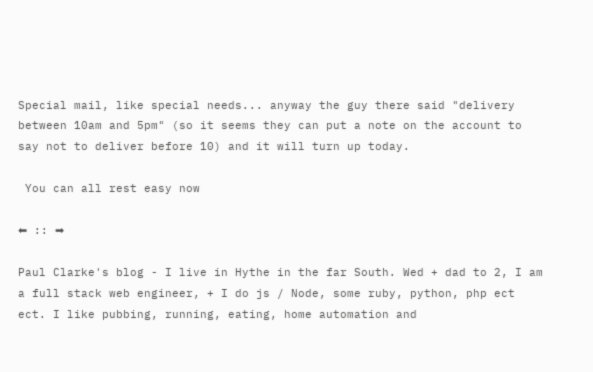Special mail, like special needs... anyway the guy there said "delivery between 10am and 5pm" (so it seems they can put a note on the account to say not to deliver before 10) and it will turn up today.

 You can all rest easy now

⬅ :: ➡

Paul Clarke's blog - I live in Hythe in the far South. Wed + dad to 2, I am a full stack web engineer, + I do js / Node, some ruby, python, php ect ect. I like pubbing, running, eating, home automation and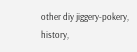other diy jiggery-pokery, history,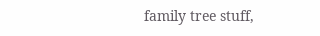family tree stuff,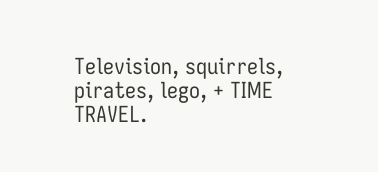Television, squirrels, pirates, lego, + TIME TRAVEL.